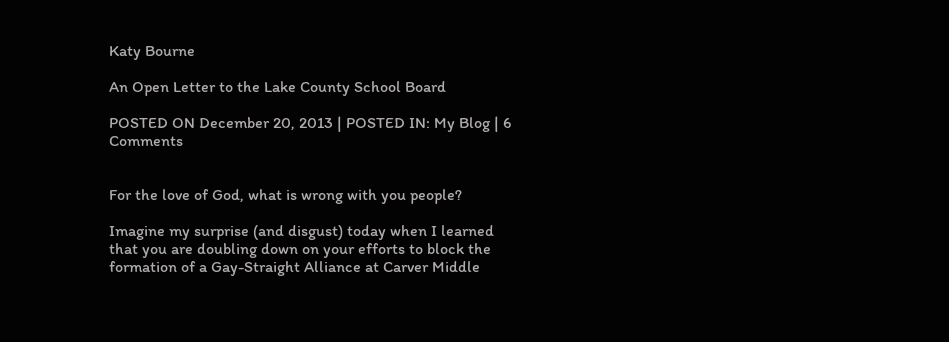Katy Bourne

An Open Letter to the Lake County School Board

POSTED ON December 20, 2013 | POSTED IN: My Blog | 6 Comments


For the love of God, what is wrong with you people?

Imagine my surprise (and disgust) today when I learned that you are doubling down on your efforts to block the formation of a Gay-Straight Alliance at Carver Middle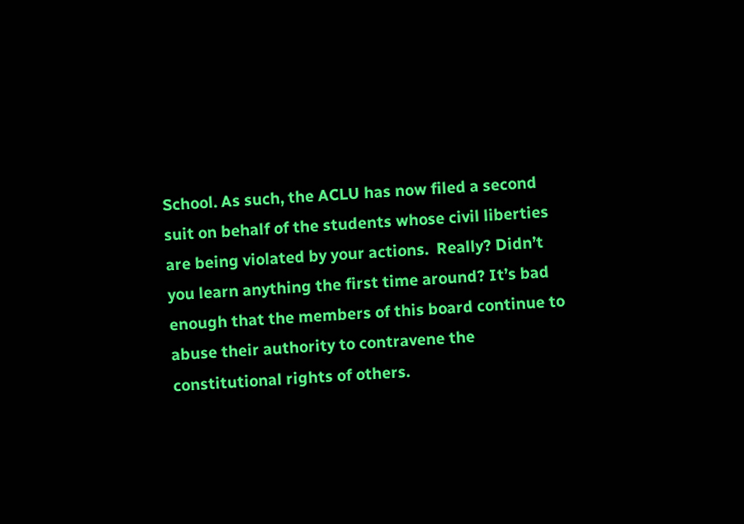School. As such, the ACLU has now filed a second suit on behalf of the students whose civil liberties are being violated by your actions.  Really? Didn’t you learn anything the first time around? It’s bad enough that the members of this board continue to abuse their authority to contravene the constitutional rights of others.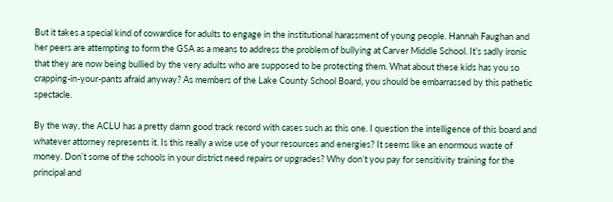But it takes a special kind of cowardice for adults to engage in the institutional harassment of young people. Hannah Faughan and her peers are attempting to form the GSA as a means to address the problem of bullying at Carver Middle School. It’s sadly ironic that they are now being bullied by the very adults who are supposed to be protecting them. What about these kids has you so crapping-in-your-pants afraid anyway? As members of the Lake County School Board, you should be embarrassed by this pathetic spectacle.

By the way, the ACLU has a pretty damn good track record with cases such as this one. I question the intelligence of this board and whatever attorney represents it. Is this really a wise use of your resources and energies? It seems like an enormous waste of money. Don’t some of the schools in your district need repairs or upgrades? Why don’t you pay for sensitivity training for the principal and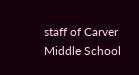staff of Carver Middle School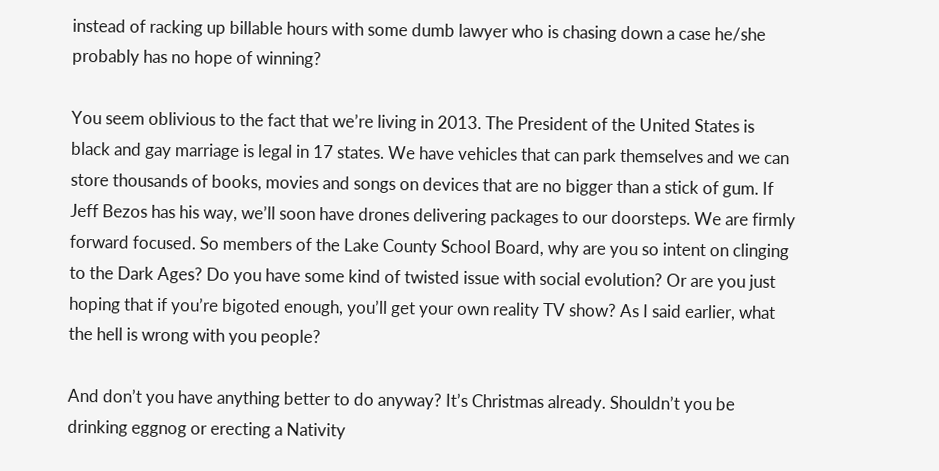instead of racking up billable hours with some dumb lawyer who is chasing down a case he/she probably has no hope of winning?

You seem oblivious to the fact that we’re living in 2013. The President of the United States is black and gay marriage is legal in 17 states. We have vehicles that can park themselves and we can store thousands of books, movies and songs on devices that are no bigger than a stick of gum. If Jeff Bezos has his way, we’ll soon have drones delivering packages to our doorsteps. We are firmly forward focused. So members of the Lake County School Board, why are you so intent on clinging to the Dark Ages? Do you have some kind of twisted issue with social evolution? Or are you just hoping that if you’re bigoted enough, you’ll get your own reality TV show? As I said earlier, what the hell is wrong with you people?

And don’t you have anything better to do anyway? It’s Christmas already. Shouldn’t you be drinking eggnog or erecting a Nativity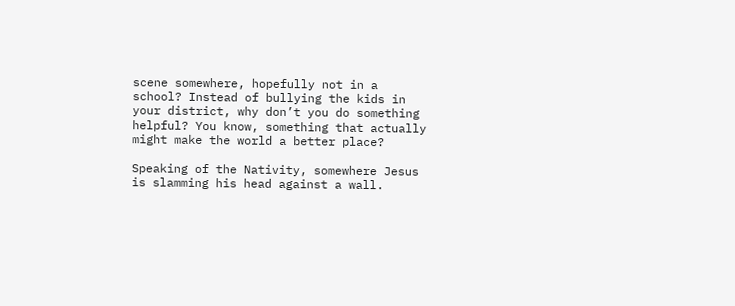scene somewhere, hopefully not in a school? Instead of bullying the kids in your district, why don’t you do something helpful? You know, something that actually might make the world a better place?

Speaking of the Nativity, somewhere Jesus is slamming his head against a wall.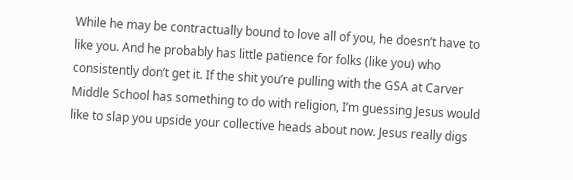While he may be contractually bound to love all of you, he doesn’t have to like you. And he probably has little patience for folks (like you) who consistently don’t get it. If the shit you’re pulling with the GSA at Carver Middle School has something to do with religion, I’m guessing Jesus would like to slap you upside your collective heads about now. Jesus really digs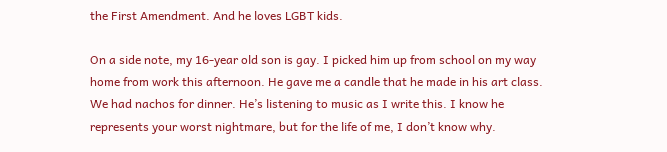the First Amendment. And he loves LGBT kids.

On a side note, my 16-year old son is gay. I picked him up from school on my way home from work this afternoon. He gave me a candle that he made in his art class. We had nachos for dinner. He’s listening to music as I write this. I know he represents your worst nightmare, but for the life of me, I don’t know why.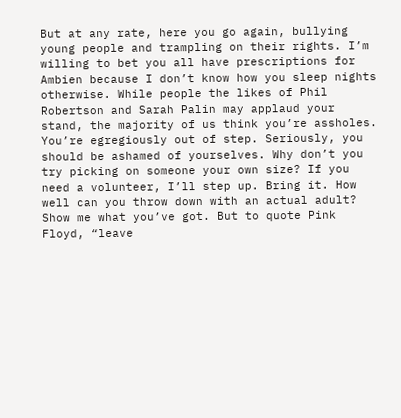But at any rate, here you go again, bullying young people and trampling on their rights. I’m willing to bet you all have prescriptions for Ambien because I don’t know how you sleep nights otherwise. While people the likes of Phil Robertson and Sarah Palin may applaud your stand, the majority of us think you’re assholes. You’re egregiously out of step. Seriously, you should be ashamed of yourselves. Why don’t you try picking on someone your own size? If you need a volunteer, I’ll step up. Bring it. How well can you throw down with an actual adult? Show me what you’ve got. But to quote Pink Floyd, “leave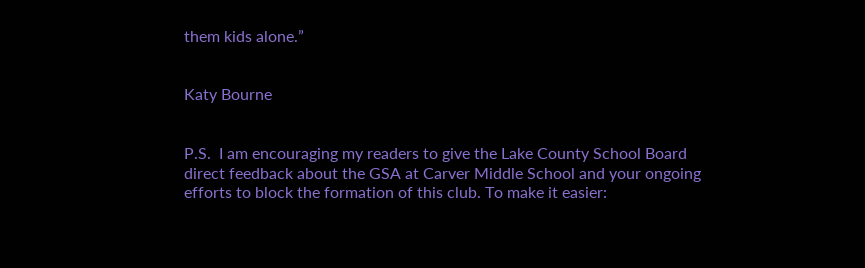them kids alone.”


Katy Bourne


P.S.  I am encouraging my readers to give the Lake County School Board direct feedback about the GSA at Carver Middle School and your ongoing efforts to block the formation of this club. To make it easier: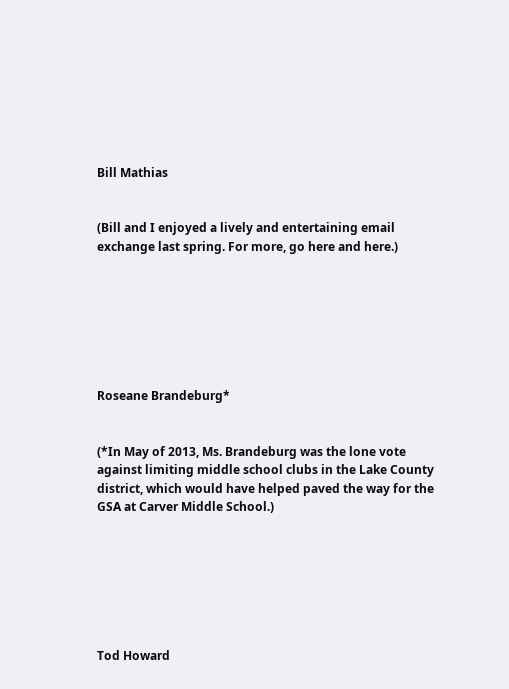Bill Mathias


(Bill and I enjoyed a lively and entertaining email exchange last spring. For more, go here and here.)







Roseane Brandeburg*


(*In May of 2013, Ms. Brandeburg was the lone vote against limiting middle school clubs in the Lake County district, which would have helped paved the way for the GSA at Carver Middle School.)







Tod Howard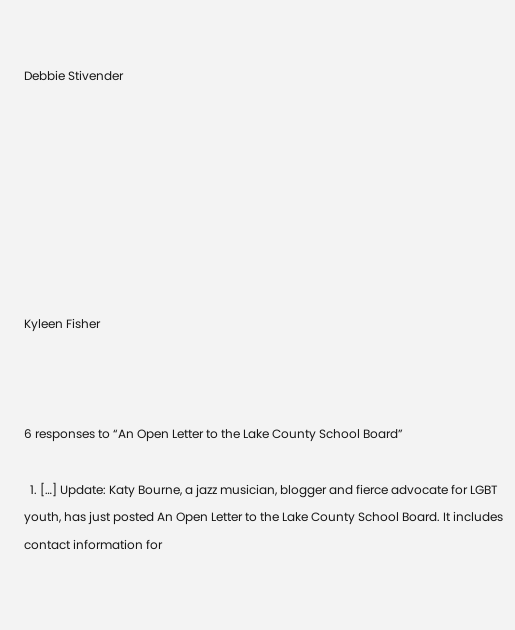Debbie Stivender








Kyleen Fisher



6 responses to “An Open Letter to the Lake County School Board”

  1. […] Update: Katy Bourne, a jazz musician, blogger and fierce advocate for LGBT youth, has just posted An Open Letter to the Lake County School Board. It includes contact information for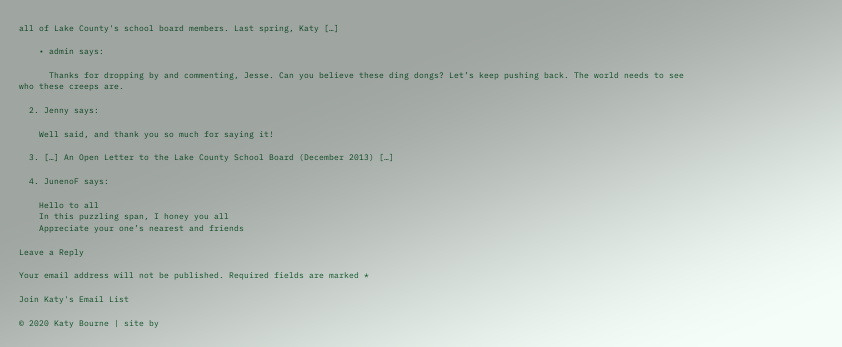all of Lake County's school board members. Last spring, Katy […]

    • admin says:

      Thanks for dropping by and commenting, Jesse. Can you believe these ding dongs? Let’s keep pushing back. The world needs to see who these creeps are.

  2. Jenny says:

    Well said, and thank you so much for saying it!

  3. […] An Open Letter to the Lake County School Board (December 2013) […]

  4. JunenoF says:

    Hello to all
    In this puzzling span, I honey you all
    Appreciate your one’s nearest and friends

Leave a Reply

Your email address will not be published. Required fields are marked *

Join Katy's Email List

© 2020 Katy Bourne | site by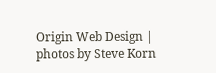Origin Web Design | photos by Steve Korn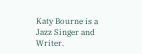Katy Bourne is a Jazz Singer and Writer.